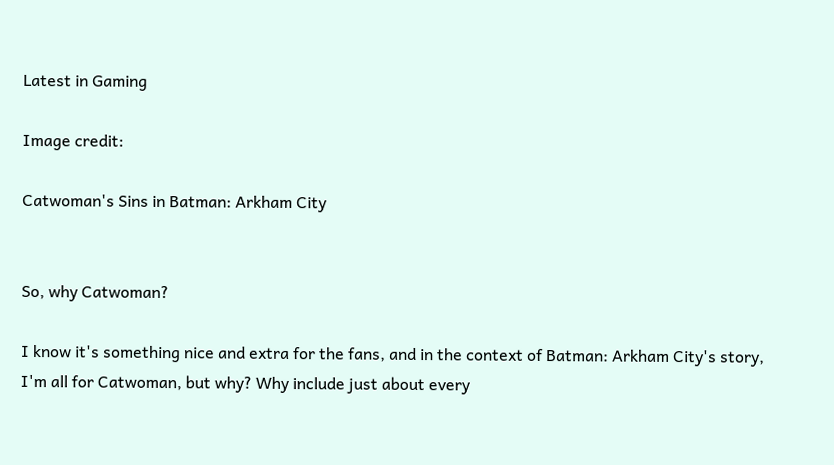Latest in Gaming

Image credit:

Catwoman's Sins in Batman: Arkham City


So, why Catwoman?

I know it's something nice and extra for the fans, and in the context of Batman: Arkham City's story, I'm all for Catwoman, but why? Why include just about every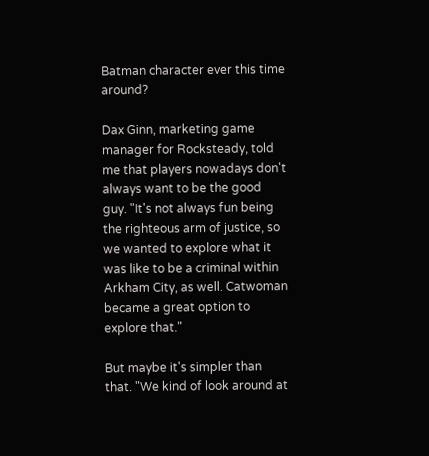Batman character ever this time around?

Dax Ginn, marketing game manager for Rocksteady, told me that players nowadays don't always want to be the good guy. "It's not always fun being the righteous arm of justice, so we wanted to explore what it was like to be a criminal within Arkham City, as well. Catwoman became a great option to explore that."

But maybe it's simpler than that. "We kind of look around at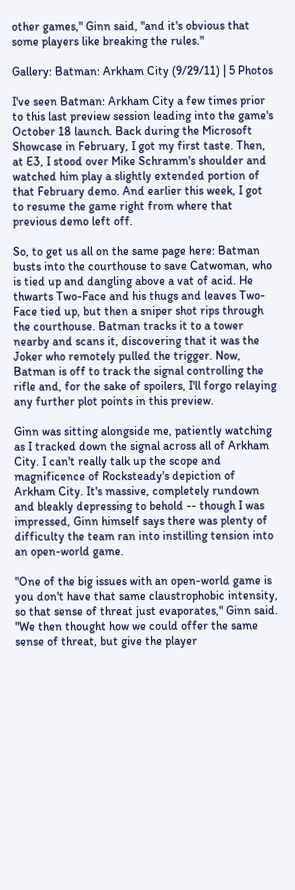other games," Ginn said, "and it's obvious that some players like breaking the rules."

Gallery: Batman: Arkham City (9/29/11) | 5 Photos

I've seen Batman: Arkham City a few times prior to this last preview session leading into the game's October 18 launch. Back during the Microsoft Showcase in February, I got my first taste. Then, at E3, I stood over Mike Schramm's shoulder and watched him play a slightly extended portion of that February demo. And earlier this week, I got to resume the game right from where that previous demo left off.

So, to get us all on the same page here: Batman busts into the courthouse to save Catwoman, who is tied up and dangling above a vat of acid. He thwarts Two-Face and his thugs and leaves Two-Face tied up, but then a sniper shot rips through the courthouse. Batman tracks it to a tower nearby and scans it, discovering that it was the Joker who remotely pulled the trigger. Now, Batman is off to track the signal controlling the rifle and, for the sake of spoilers, I'll forgo relaying any further plot points in this preview.

Ginn was sitting alongside me, patiently watching as I tracked down the signal across all of Arkham City. I can't really talk up the scope and magnificence of Rocksteady's depiction of Arkham City. It's massive, completely rundown and bleakly depressing to behold -- though I was impressed, Ginn himself says there was plenty of difficulty the team ran into instilling tension into an open-world game.

"One of the big issues with an open-world game is you don't have that same claustrophobic intensity, so that sense of threat just evaporates," Ginn said. "We then thought how we could offer the same sense of threat, but give the player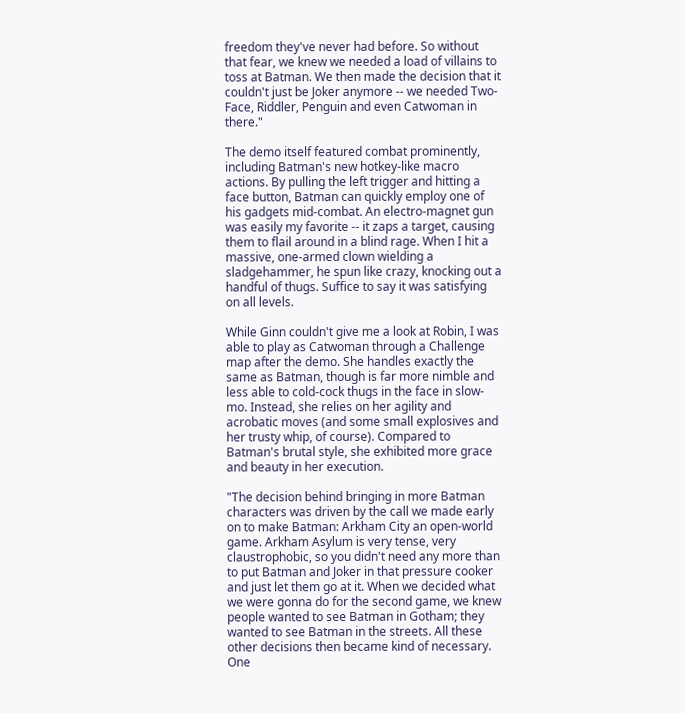freedom they've never had before. So without that fear, we knew we needed a load of villains to toss at Batman. We then made the decision that it couldn't just be Joker anymore -- we needed Two-Face, Riddler, Penguin and even Catwoman in there."

The demo itself featured combat prominently, including Batman's new hotkey-like macro actions. By pulling the left trigger and hitting a face button, Batman can quickly employ one of his gadgets mid-combat. An electro-magnet gun was easily my favorite -- it zaps a target, causing them to flail around in a blind rage. When I hit a massive, one-armed clown wielding a sladgehammer, he spun like crazy, knocking out a handful of thugs. Suffice to say it was satisfying on all levels.

While Ginn couldn't give me a look at Robin, I was able to play as Catwoman through a Challenge map after the demo. She handles exactly the same as Batman, though is far more nimble and less able to cold-cock thugs in the face in slow-mo. Instead, she relies on her agility and acrobatic moves (and some small explosives and her trusty whip, of course). Compared to Batman's brutal style, she exhibited more grace and beauty in her execution.

"The decision behind bringing in more Batman characters was driven by the call we made early on to make Batman: Arkham City an open-world game. Arkham Asylum is very tense, very claustrophobic, so you didn't need any more than to put Batman and Joker in that pressure cooker and just let them go at it. When we decided what we were gonna do for the second game, we knew people wanted to see Batman in Gotham; they wanted to see Batman in the streets. All these other decisions then became kind of necessary. One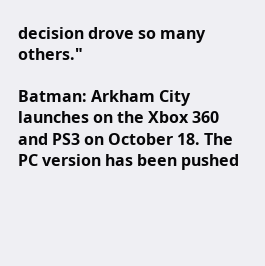decision drove so many others."

Batman: Arkham City launches on the Xbox 360 and PS3 on October 18. The PC version has been pushed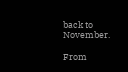back to November.

From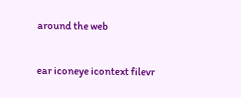around the web

ear iconeye icontext filevr